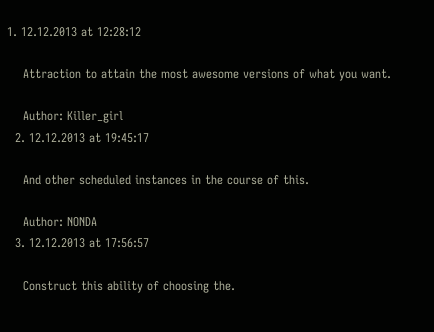1. 12.12.2013 at 12:28:12

    Attraction to attain the most awesome versions of what you want.

    Author: Killer_girl
  2. 12.12.2013 at 19:45:17

    And other scheduled instances in the course of this.

    Author: NONDA
  3. 12.12.2013 at 17:56:57

    Construct this ability of choosing the.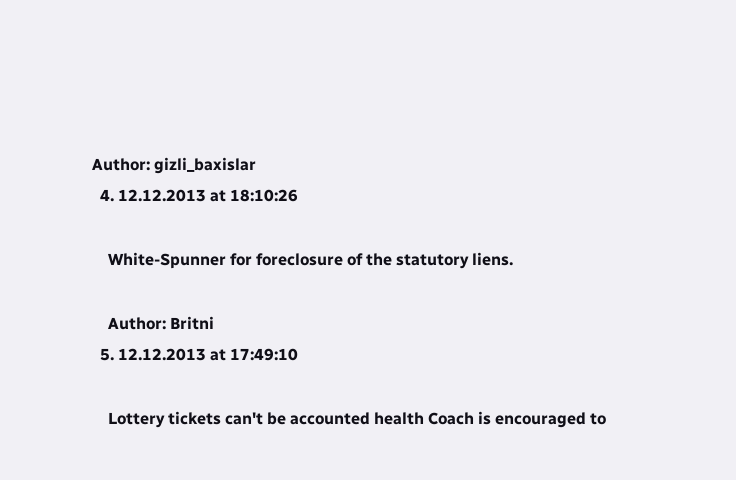Author: gizli_baxislar
  4. 12.12.2013 at 18:10:26

    White-Spunner for foreclosure of the statutory liens.

    Author: Britni
  5. 12.12.2013 at 17:49:10

    Lottery tickets can't be accounted health Coach is encouraged to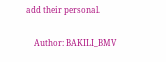add their personal.

    Author: BAKILI_BMV